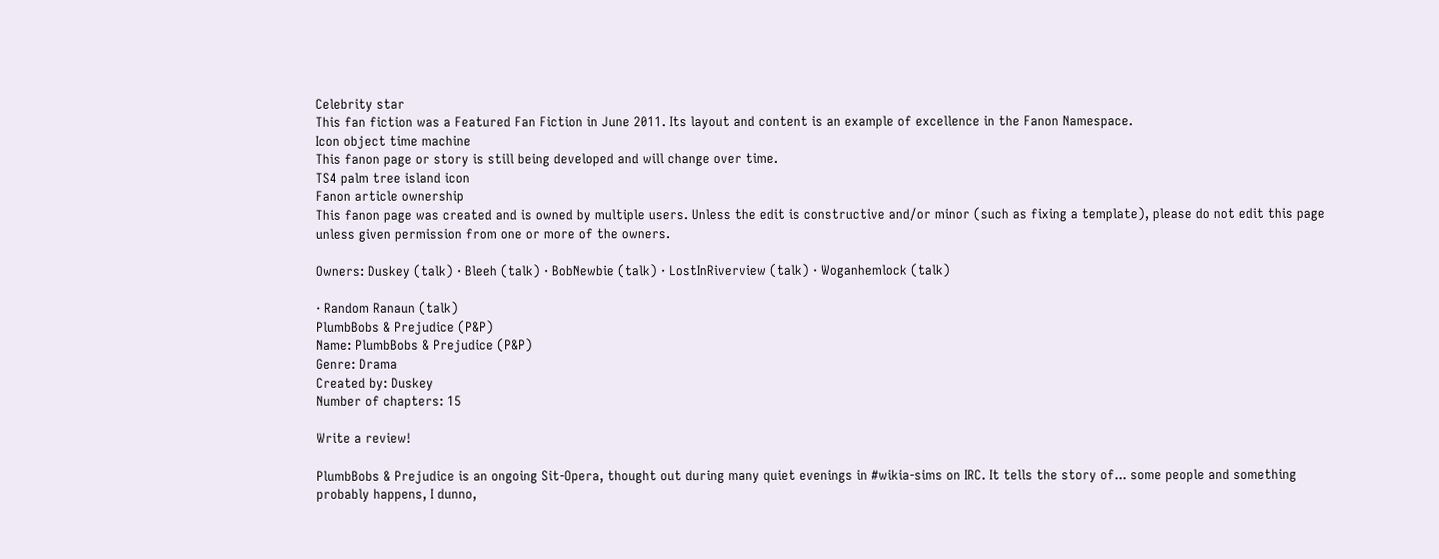Celebrity star
This fan fiction was a Featured Fan Fiction in June 2011. Its layout and content is an example of excellence in the Fanon Namespace.
Icon object time machine
This fanon page or story is still being developed and will change over time.
TS4 palm tree island icon
Fanon article ownership
This fanon page was created and is owned by multiple users. Unless the edit is constructive and/or minor (such as fixing a template), please do not edit this page unless given permission from one or more of the owners.

Owners: Duskey (talk) · Bleeh (talk) · BobNewbie (talk) · LostInRiverview (talk) · Woganhemlock (talk)

· Random Ranaun (talk)
PlumbBobs & Prejudice (P&P)
Name: PlumbBobs & Prejudice (P&P)
Genre: Drama
Created by: Duskey
Number of chapters: 15

Write a review!

PlumbBobs & Prejudice is an ongoing Sit-Opera, thought out during many quiet evenings in #wikia-sims on IRC. It tells the story of... some people and something probably happens, I dunno,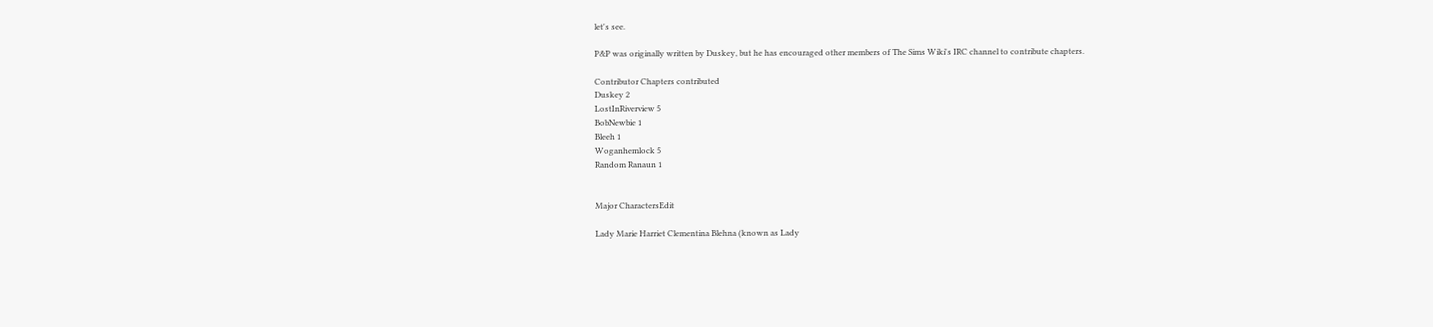let's see.

P&P was originally written by Duskey, but he has encouraged other members of The Sims Wiki's IRC channel to contribute chapters.

Contributor Chapters contributed
Duskey 2
LostInRiverview 5
BobNewbie 1
Bleeh 1
Woganhemlock 5
Random Ranaun 1


Major CharactersEdit

Lady Marie Harriet Clementina Blehna (known as Lady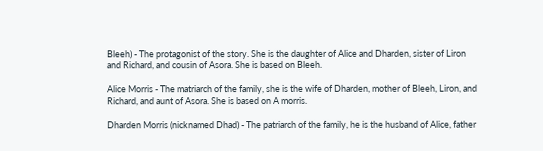Bleeh) - The protagonist of the story. She is the daughter of Alice and Dharden, sister of Liron and Richard, and cousin of Asora. She is based on Bleeh.

Alice Morris - The matriarch of the family, she is the wife of Dharden, mother of Bleeh, Liron, and Richard, and aunt of Asora. She is based on A morris.

Dharden Morris (nicknamed Dhad) - The patriarch of the family, he is the husband of Alice, father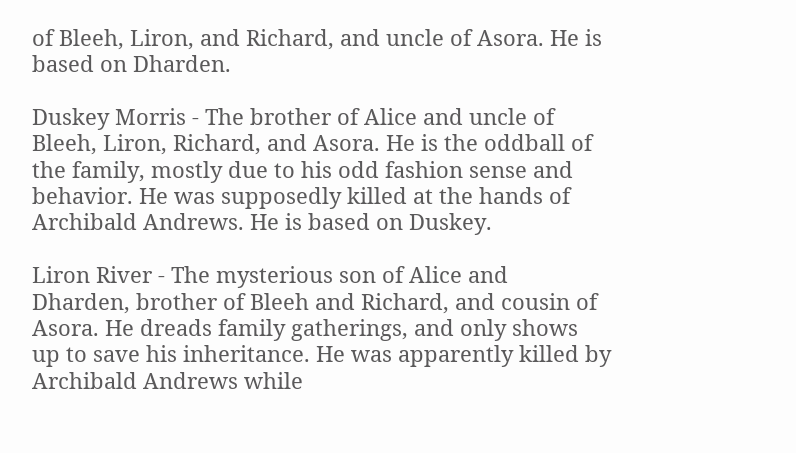of Bleeh, Liron, and Richard, and uncle of Asora. He is based on Dharden.

Duskey Morris - The brother of Alice and uncle of Bleeh, Liron, Richard, and Asora. He is the oddball of the family, mostly due to his odd fashion sense and behavior. He was supposedly killed at the hands of Archibald Andrews. He is based on Duskey.

Liron River - The mysterious son of Alice and Dharden, brother of Bleeh and Richard, and cousin of Asora. He dreads family gatherings, and only shows up to save his inheritance. He was apparently killed by Archibald Andrews while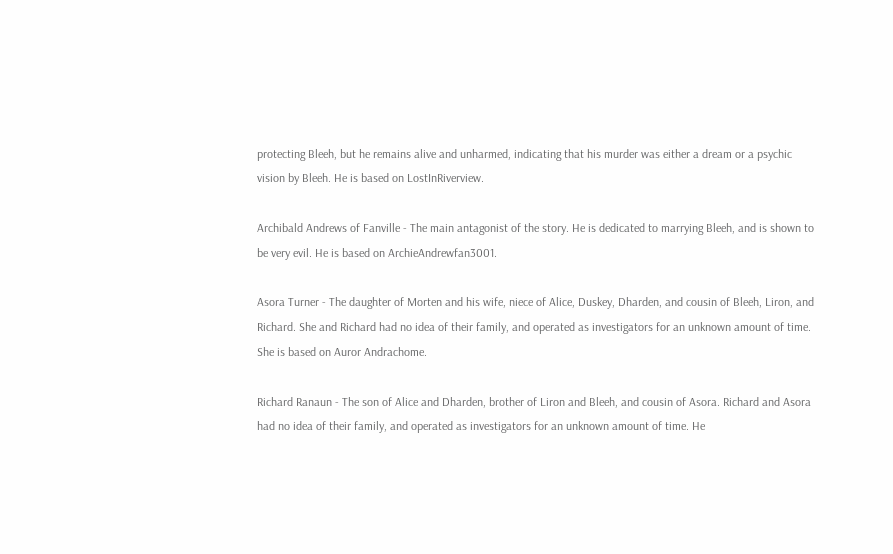protecting Bleeh, but he remains alive and unharmed, indicating that his murder was either a dream or a psychic vision by Bleeh. He is based on LostInRiverview.

Archibald Andrews of Fanville - The main antagonist of the story. He is dedicated to marrying Bleeh, and is shown to be very evil. He is based on ArchieAndrewfan3001.

Asora Turner - The daughter of Morten and his wife, niece of Alice, Duskey, Dharden, and cousin of Bleeh, Liron, and Richard. She and Richard had no idea of their family, and operated as investigators for an unknown amount of time. She is based on Auror Andrachome.

Richard Ranaun - The son of Alice and Dharden, brother of Liron and Bleeh, and cousin of Asora. Richard and Asora had no idea of their family, and operated as investigators for an unknown amount of time. He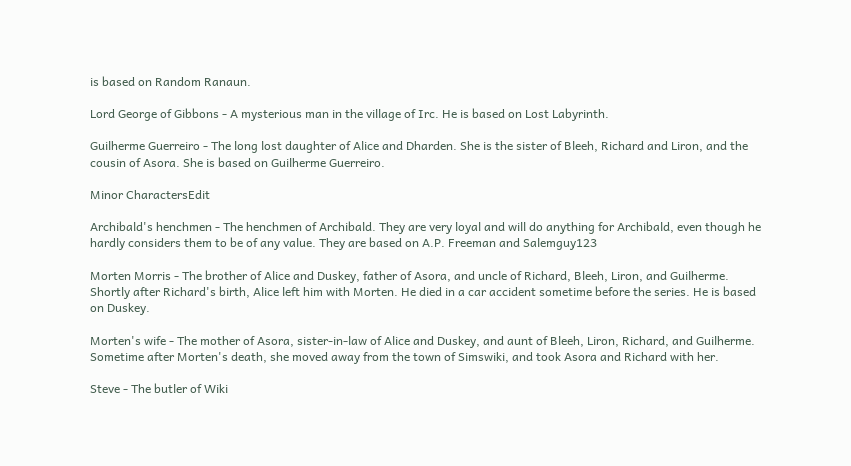is based on Random Ranaun.

Lord George of Gibbons - A mysterious man in the village of Irc. He is based on Lost Labyrinth.

Guilherme Guerreiro - The long lost daughter of Alice and Dharden. She is the sister of Bleeh, Richard and Liron, and the cousin of Asora. She is based on Guilherme Guerreiro.

Minor CharactersEdit

Archibald's henchmen - The henchmen of Archibald. They are very loyal and will do anything for Archibald, even though he hardly considers them to be of any value. They are based on A.P. Freeman and Salemguy123

Morten Morris - The brother of Alice and Duskey, father of Asora, and uncle of Richard, Bleeh, Liron, and Guilherme. Shortly after Richard's birth, Alice left him with Morten. He died in a car accident sometime before the series. He is based on Duskey.

Morten's wife - The mother of Asora, sister-in-law of Alice and Duskey, and aunt of Bleeh, Liron, Richard, and Guilherme. Sometime after Morten's death, she moved away from the town of Simswiki, and took Asora and Richard with her.

Steve - The butler of Wiki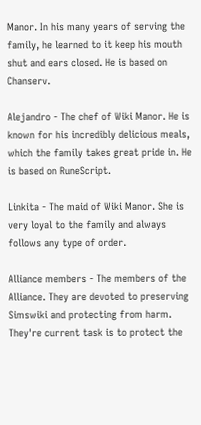Manor. In his many years of serving the family, he learned to it keep his mouth shut and ears closed. He is based on Chanserv.

Alejandro - The chef of Wiki Manor. He is known for his incredibly delicious meals, which the family takes great pride in. He is based on RuneScript.

Linkita - The maid of Wiki Manor. She is very loyal to the family and always follows any type of order.

Alliance members - The members of the Alliance. They are devoted to preserving Simswiki and protecting from harm. They're current task is to protect the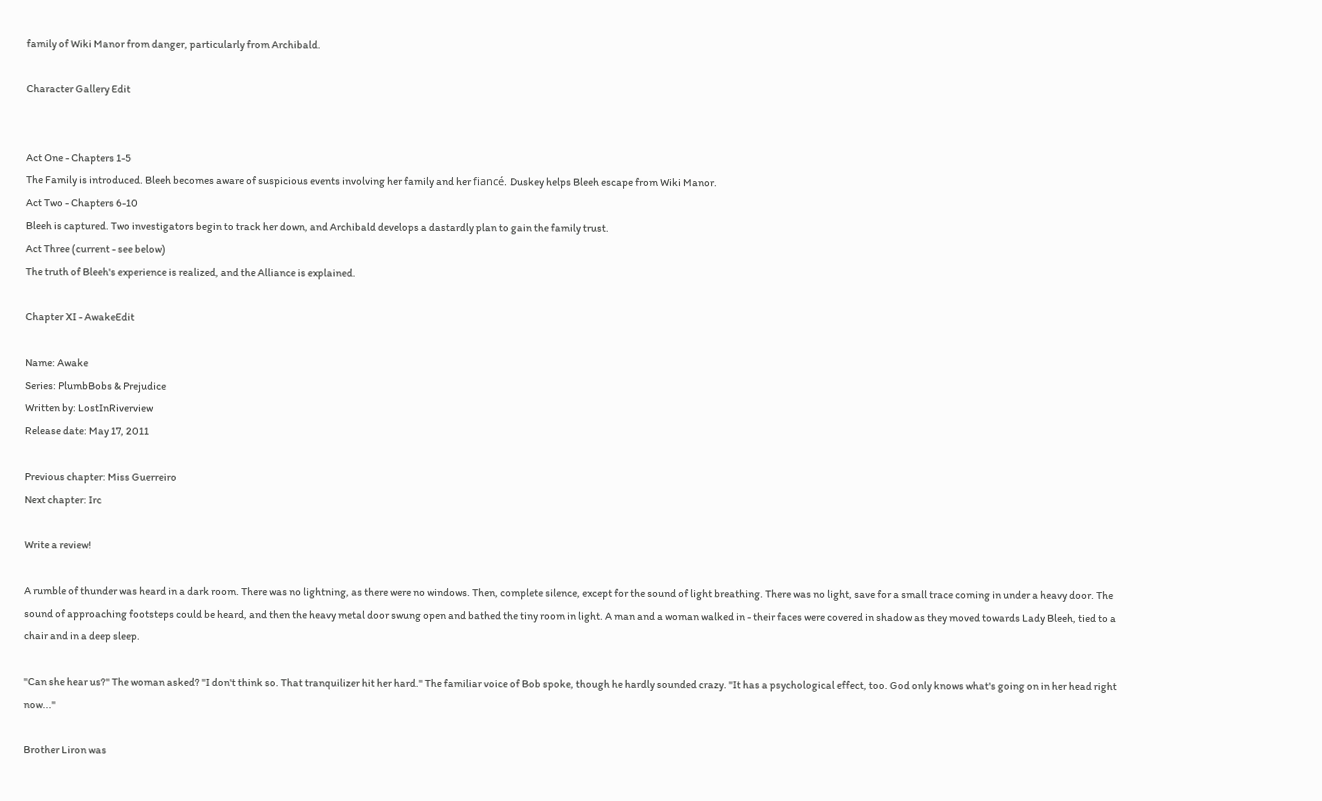family of Wiki Manor from danger, particularly from Archibald.

Character Gallery Edit


Act One - Chapters 1-5
The Family is introduced. Bleeh becomes aware of suspicious events involving her family and her fiancé. Duskey helps Bleeh escape from Wiki Manor.
Act Two - Chapters 6-10
Bleeh is captured. Two investigators begin to track her down, and Archibald develops a dastardly plan to gain the family trust.
Act Three (current - see below)
The truth of Bleeh's experience is realized, and the Alliance is explained.

Chapter XI - AwakeEdit

Name: Awake
Series: PlumbBobs & Prejudice
Written by: LostInRiverview
Release date: May 17, 2011

Previous chapter: Miss Guerreiro
Next chapter: Irc

Write a review!

A rumble of thunder was heard in a dark room. There was no lightning, as there were no windows. Then, complete silence, except for the sound of light breathing. There was no light, save for a small trace coming in under a heavy door. The sound of approaching footsteps could be heard, and then the heavy metal door swung open and bathed the tiny room in light. A man and a woman walked in - their faces were covered in shadow as they moved towards Lady Bleeh, tied to a chair and in a deep sleep.

"Can she hear us?" The woman asked? "I don't think so. That tranquilizer hit her hard." The familiar voice of Bob spoke, though he hardly sounded crazy. "It has a psychological effect, too. God only knows what's going on in her head right now..."

Brother Liron was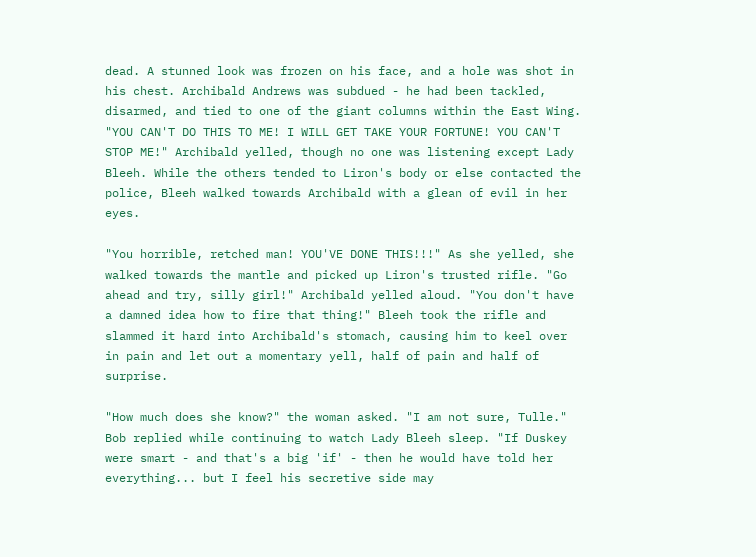dead. A stunned look was frozen on his face, and a hole was shot in his chest. Archibald Andrews was subdued - he had been tackled, disarmed, and tied to one of the giant columns within the East Wing. "YOU CAN'T DO THIS TO ME! I WILL GET TAKE YOUR FORTUNE! YOU CAN'T STOP ME!" Archibald yelled, though no one was listening except Lady Bleeh. While the others tended to Liron's body or else contacted the police, Bleeh walked towards Archibald with a glean of evil in her eyes.

"You horrible, retched man! YOU'VE DONE THIS!!!" As she yelled, she walked towards the mantle and picked up Liron's trusted rifle. "Go ahead and try, silly girl!" Archibald yelled aloud. "You don't have a damned idea how to fire that thing!" Bleeh took the rifle and slammed it hard into Archibald's stomach, causing him to keel over in pain and let out a momentary yell, half of pain and half of surprise.

"How much does she know?" the woman asked. "I am not sure, Tulle." Bob replied while continuing to watch Lady Bleeh sleep. "If Duskey were smart - and that's a big 'if' - then he would have told her everything... but I feel his secretive side may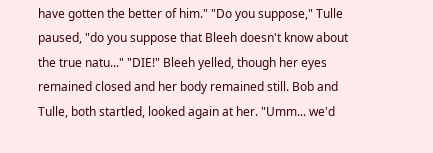have gotten the better of him." "Do you suppose," Tulle paused, "do you suppose that Bleeh doesn't know about the true natu..." "DIE!" Bleeh yelled, though her eyes remained closed and her body remained still. Bob and Tulle, both startled, looked again at her. "Umm... we'd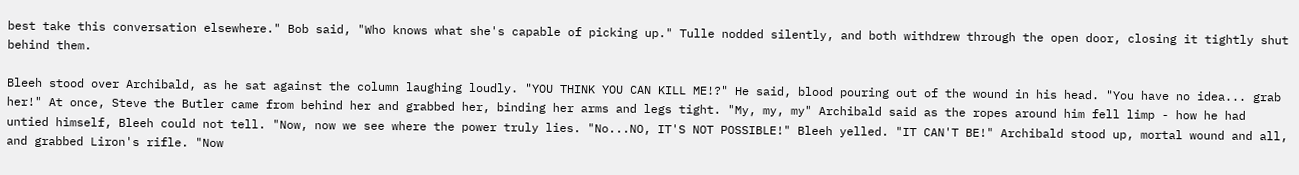best take this conversation elsewhere." Bob said, "Who knows what she's capable of picking up." Tulle nodded silently, and both withdrew through the open door, closing it tightly shut behind them.

Bleeh stood over Archibald, as he sat against the column laughing loudly. "YOU THINK YOU CAN KILL ME!?" He said, blood pouring out of the wound in his head. "You have no idea... grab her!" At once, Steve the Butler came from behind her and grabbed her, binding her arms and legs tight. "My, my, my" Archibald said as the ropes around him fell limp - how he had untied himself, Bleeh could not tell. "Now, now we see where the power truly lies. "No...NO, IT'S NOT POSSIBLE!" Bleeh yelled. "IT CAN'T BE!" Archibald stood up, mortal wound and all, and grabbed Liron's rifle. "Now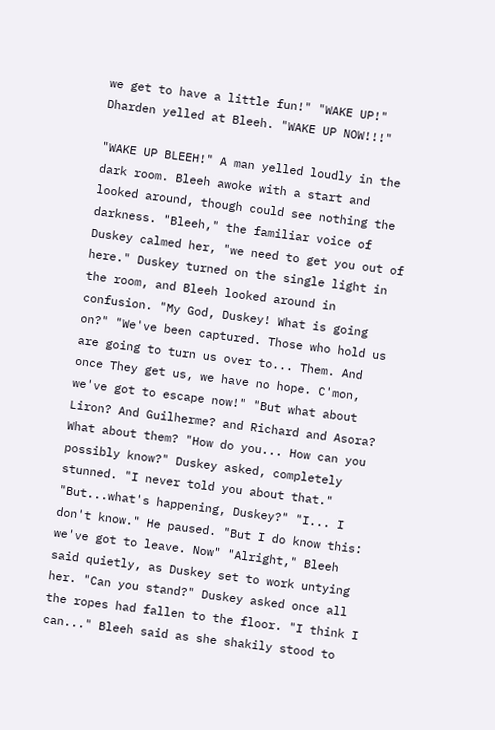we get to have a little fun!" "WAKE UP!" Dharden yelled at Bleeh. "WAKE UP NOW!!!"

"WAKE UP BLEEH!" A man yelled loudly in the dark room. Bleeh awoke with a start and looked around, though could see nothing the darkness. "Bleeh," the familiar voice of Duskey calmed her, "we need to get you out of here." Duskey turned on the single light in the room, and Bleeh looked around in confusion. "My God, Duskey! What is going on?" "We've been captured. Those who hold us are going to turn us over to... Them. And once They get us, we have no hope. C'mon, we've got to escape now!" "But what about Liron? And Guilherme? and Richard and Asora? What about them? "How do you... How can you possibly know?" Duskey asked, completely stunned. "I never told you about that." "But...what's happening, Duskey?" "I... I don't know." He paused. "But I do know this: we've got to leave. Now" "Alright," Bleeh said quietly, as Duskey set to work untying her. "Can you stand?" Duskey asked once all the ropes had fallen to the floor. "I think I can..." Bleeh said as she shakily stood to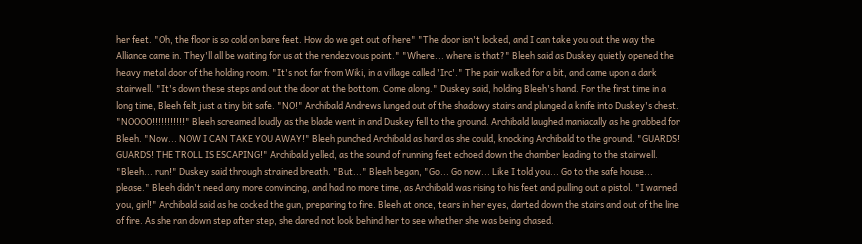her feet. "Oh, the floor is so cold on bare feet. How do we get out of here" "The door isn't locked, and I can take you out the way the Alliance came in. They'll all be waiting for us at the rendezvous point." "Where... where is that?" Bleeh said as Duskey quietly opened the heavy metal door of the holding room. "It's not far from Wiki, in a village called 'Irc'." The pair walked for a bit, and came upon a dark stairwell. "It's down these steps and out the door at the bottom. Come along." Duskey said, holding Bleeh's hand. For the first time in a long time, Bleeh felt just a tiny bit safe. "NO!" Archibald Andrews lunged out of the shadowy stairs and plunged a knife into Duskey's chest. "NOOOO!!!!!!!!!!!" Bleeh screamed loudly as the blade went in and Duskey fell to the ground. Archibald laughed maniacally as he grabbed for Bleeh. "Now... NOW I CAN TAKE YOU AWAY!" Bleeh punched Archibald as hard as she could, knocking Archibald to the ground. "GUARDS! GUARDS! THE TROLL IS ESCAPING!" Archibald yelled, as the sound of running feet echoed down the chamber leading to the stairwell. "Bleeh... run!" Duskey said through strained breath. "But..." Bleeh began, "Go... Go now... Like I told you... Go to the safe house... please." Bleeh didn't need any more convincing, and had no more time, as Archibald was rising to his feet and pulling out a pistol. "I warned you, girl!" Archibald said as he cocked the gun, preparing to fire. Bleeh at once, tears in her eyes, darted down the stairs and out of the line of fire. As she ran down step after step, she dared not look behind her to see whether she was being chased.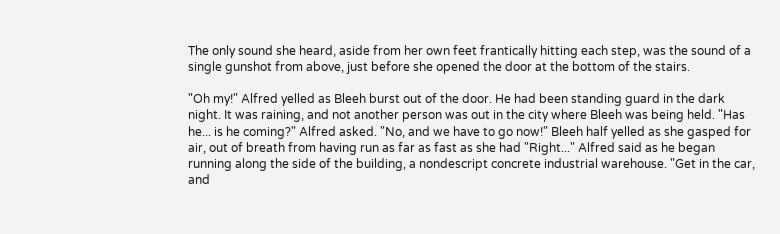The only sound she heard, aside from her own feet frantically hitting each step, was the sound of a single gunshot from above, just before she opened the door at the bottom of the stairs.

"Oh my!" Alfred yelled as Bleeh burst out of the door. He had been standing guard in the dark night. It was raining, and not another person was out in the city where Bleeh was being held. "Has he... is he coming?" Alfred asked. "No, and we have to go now!" Bleeh half yelled as she gasped for air, out of breath from having run as far as fast as she had "Right..." Alfred said as he began running along the side of the building, a nondescript concrete industrial warehouse. "Get in the car, and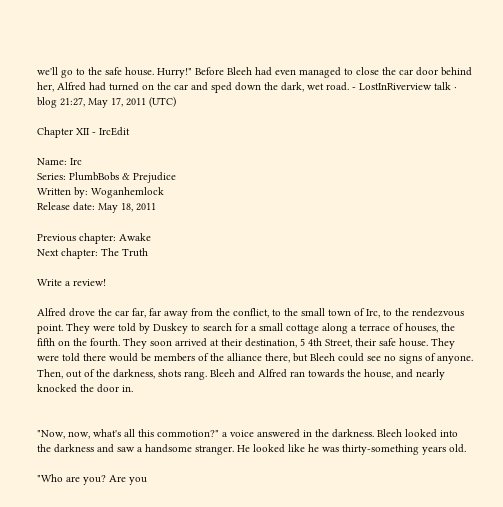we'll go to the safe house. Hurry!" Before Bleeh had even managed to close the car door behind her, Alfred had turned on the car and sped down the dark, wet road. - LostInRiverview talk · blog 21:27, May 17, 2011 (UTC)

Chapter XII - IrcEdit

Name: Irc
Series: PlumbBobs & Prejudice
Written by: Woganhemlock
Release date: May 18, 2011

Previous chapter: Awake
Next chapter: The Truth

Write a review!

Alfred drove the car far, far away from the conflict, to the small town of Irc, to the rendezvous point. They were told by Duskey to search for a small cottage along a terrace of houses, the fifth on the fourth. They soon arrived at their destination, 5 4th Street, their safe house. They were told there would be members of the alliance there, but Bleeh could see no signs of anyone. Then, out of the darkness, shots rang. Bleeh and Alfred ran towards the house, and nearly knocked the door in.


"Now, now, what's all this commotion?" a voice answered in the darkness. Bleeh looked into the darkness and saw a handsome stranger. He looked like he was thirty-something years old.

"Who are you? Are you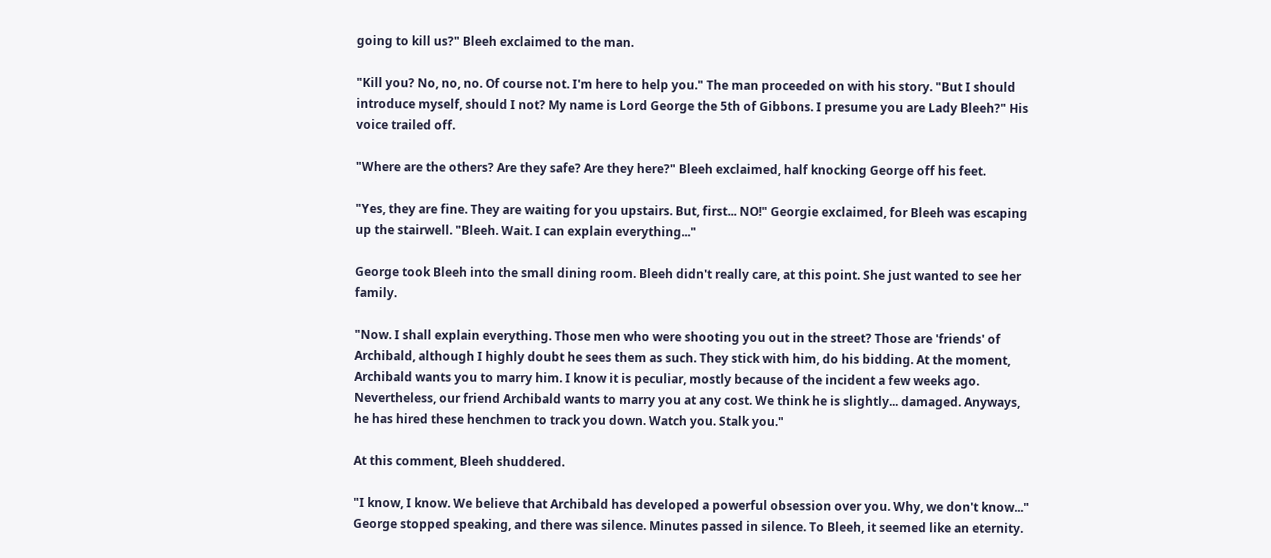going to kill us?" Bleeh exclaimed to the man.

"Kill you? No, no, no. Of course not. I'm here to help you." The man proceeded on with his story. "But I should introduce myself, should I not? My name is Lord George the 5th of Gibbons. I presume you are Lady Bleeh?" His voice trailed off.

"Where are the others? Are they safe? Are they here?" Bleeh exclaimed, half knocking George off his feet.

"Yes, they are fine. They are waiting for you upstairs. But, first... NO!" Georgie exclaimed, for Bleeh was escaping up the stairwell. "Bleeh. Wait. I can explain everything..."

George took Bleeh into the small dining room. Bleeh didn't really care, at this point. She just wanted to see her family.

"Now. I shall explain everything. Those men who were shooting you out in the street? Those are 'friends' of Archibald, although I highly doubt he sees them as such. They stick with him, do his bidding. At the moment, Archibald wants you to marry him. I know it is peculiar, mostly because of the incident a few weeks ago. Nevertheless, our friend Archibald wants to marry you at any cost. We think he is slightly... damaged. Anyways, he has hired these henchmen to track you down. Watch you. Stalk you."

At this comment, Bleeh shuddered.

"I know, I know. We believe that Archibald has developed a powerful obsession over you. Why, we don't know..." George stopped speaking, and there was silence. Minutes passed in silence. To Bleeh, it seemed like an eternity.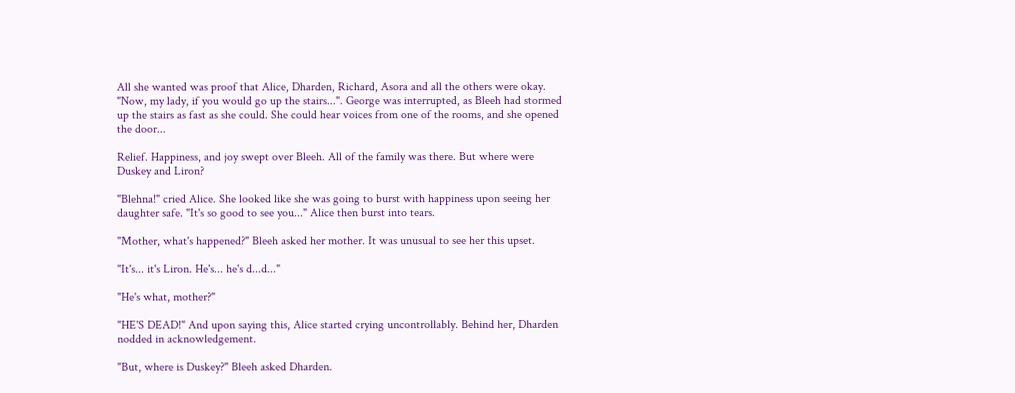All she wanted was proof that Alice, Dharden, Richard, Asora and all the others were okay. "Now, my lady, if you would go up the stairs...". George was interrupted, as Bleeh had stormed up the stairs as fast as she could. She could hear voices from one of the rooms, and she opened the door...

Relief. Happiness, and joy swept over Bleeh. All of the family was there. But where were Duskey and Liron?

"Blehna!" cried Alice. She looked like she was going to burst with happiness upon seeing her daughter safe. "It's so good to see you..." Alice then burst into tears.

"Mother, what's happened?" Bleeh asked her mother. It was unusual to see her this upset.

"It's... it's Liron. He's... he's d...d..."

"He's what, mother?"

"HE'S DEAD!" And upon saying this, Alice started crying uncontrollably. Behind her, Dharden nodded in acknowledgement.

"But, where is Duskey?" Bleeh asked Dharden.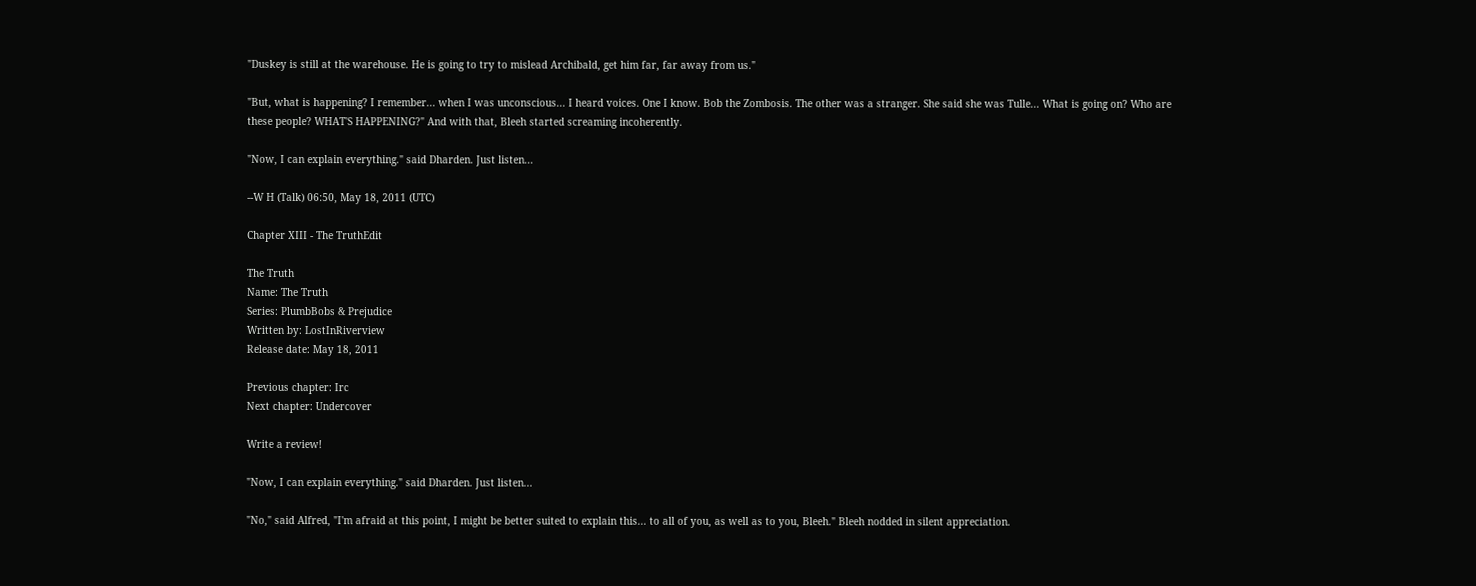"Duskey is still at the warehouse. He is going to try to mislead Archibald, get him far, far away from us."

"But, what is happening? I remember... when I was unconscious... I heard voices. One I know. Bob the Zombosis. The other was a stranger. She said she was Tulle... What is going on? Who are these people? WHAT'S HAPPENING?" And with that, Bleeh started screaming incoherently.

"Now, I can explain everything." said Dharden. Just listen...

--W H (Talk) 06:50, May 18, 2011 (UTC)

Chapter XIII - The TruthEdit

The Truth
Name: The Truth
Series: PlumbBobs & Prejudice
Written by: LostInRiverview
Release date: May 18, 2011

Previous chapter: Irc
Next chapter: Undercover

Write a review!

"Now, I can explain everything." said Dharden. Just listen...

"No," said Alfred, "I'm afraid at this point, I might be better suited to explain this... to all of you, as well as to you, Bleeh." Bleeh nodded in silent appreciation.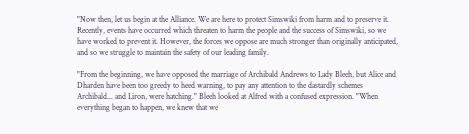"Now then, let us begin at the Alliance. We are here to protect Simswiki from harm and to preserve it. Recently, events have occurred which threaten to harm the people and the success of Simswiki, so we have worked to prevent it. However, the forces we oppose are much stronger than originally anticipated, and so we struggle to maintain the safety of our leading family.

"From the beginning, we have opposed the marriage of Archibald Andrews to Lady Bleeh, but Alice and Dharden have been too greedy to heed warning, to pay any attention to the dastardly schemes Archibald... and Liron, were hatching." Bleeh looked at Alfred with a confused expression. "When everything began to happen, we knew that we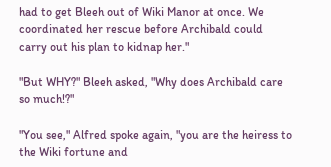had to get Bleeh out of Wiki Manor at once. We coordinated her rescue before Archibald could carry out his plan to kidnap her."

"But WHY?" Bleeh asked, "Why does Archibald care so much!?"

"You see," Alfred spoke again, "you are the heiress to the Wiki fortune and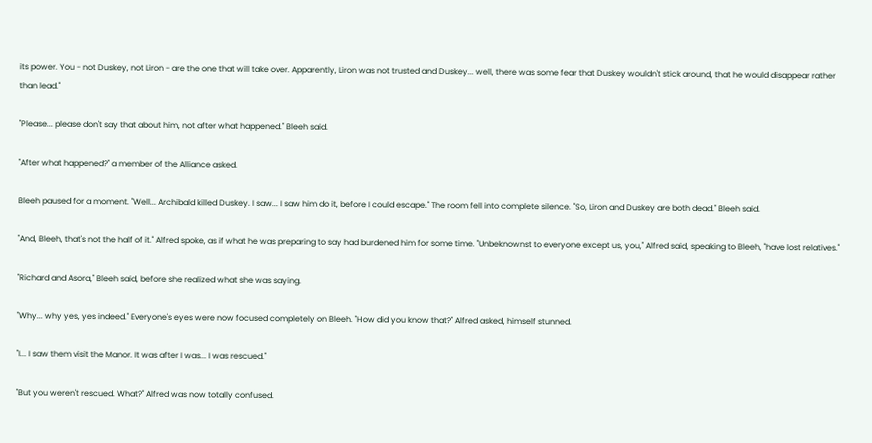its power. You - not Duskey, not Liron - are the one that will take over. Apparently, Liron was not trusted and Duskey... well, there was some fear that Duskey wouldn't stick around, that he would disappear rather than lead."

"Please... please don't say that about him, not after what happened." Bleeh said.

"After what happened?" a member of the Alliance asked.

Bleeh paused for a moment. "Well... Archibald killed Duskey. I saw... I saw him do it, before I could escape." The room fell into complete silence. "So, Liron and Duskey are both dead." Bleeh said.

"And, Bleeh, that's not the half of it." Alfred spoke, as if what he was preparing to say had burdened him for some time. "Unbeknownst to everyone except us, you," Alfred said, speaking to Bleeh, "have lost relatives."

"Richard and Asora," Bleeh said, before she realized what she was saying.

"Why... why yes, yes indeed." Everyone's eyes were now focused completely on Bleeh. "How did you know that?" Alfred asked, himself stunned.

"I... I saw them visit the Manor. It was after I was... I was rescued."

"But you weren't rescued. What?" Alfred was now totally confused.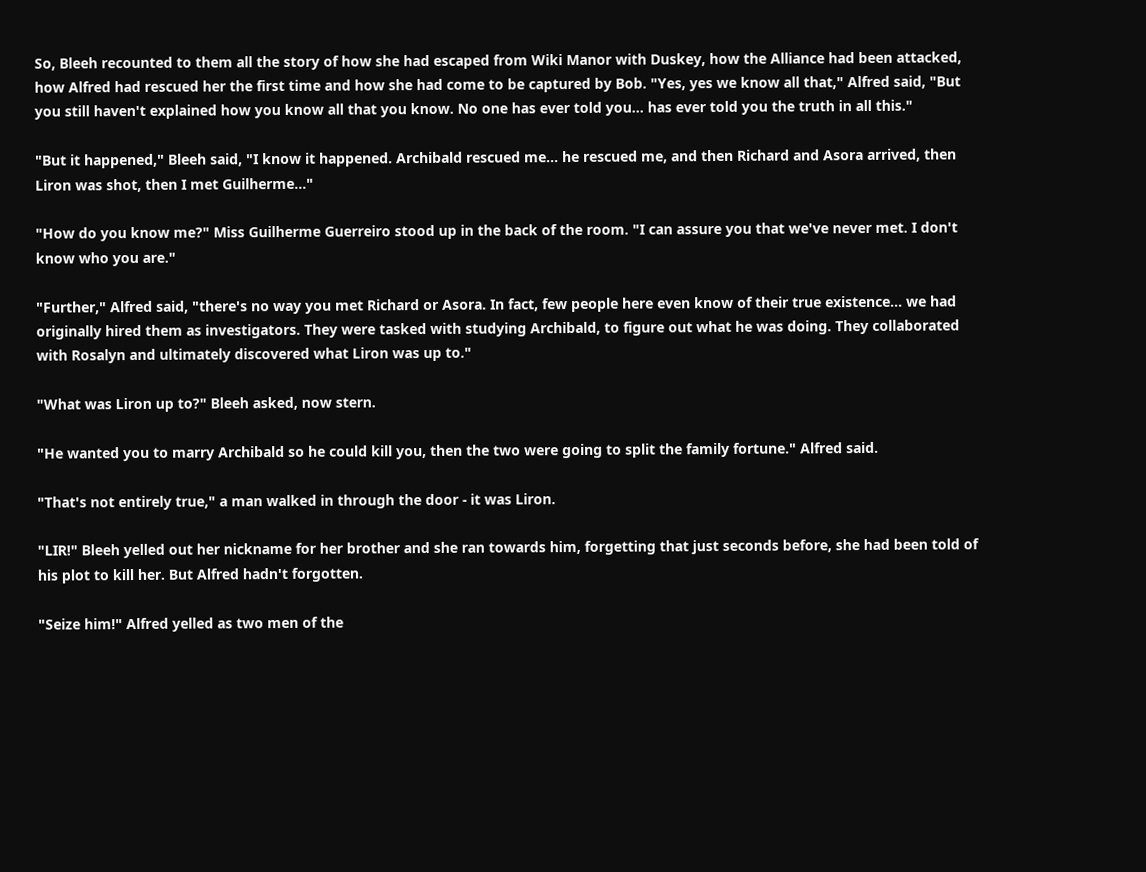So, Bleeh recounted to them all the story of how she had escaped from Wiki Manor with Duskey, how the Alliance had been attacked, how Alfred had rescued her the first time and how she had come to be captured by Bob. "Yes, yes we know all that," Alfred said, "But you still haven't explained how you know all that you know. No one has ever told you... has ever told you the truth in all this."

"But it happened," Bleeh said, "I know it happened. Archibald rescued me... he rescued me, and then Richard and Asora arrived, then Liron was shot, then I met Guilherme..."

"How do you know me?" Miss Guilherme Guerreiro stood up in the back of the room. "I can assure you that we've never met. I don't know who you are."

"Further," Alfred said, "there's no way you met Richard or Asora. In fact, few people here even know of their true existence... we had originally hired them as investigators. They were tasked with studying Archibald, to figure out what he was doing. They collaborated with Rosalyn and ultimately discovered what Liron was up to."

"What was Liron up to?" Bleeh asked, now stern.

"He wanted you to marry Archibald so he could kill you, then the two were going to split the family fortune." Alfred said.

"That's not entirely true," a man walked in through the door - it was Liron.

"LIR!" Bleeh yelled out her nickname for her brother and she ran towards him, forgetting that just seconds before, she had been told of his plot to kill her. But Alfred hadn't forgotten.

"Seize him!" Alfred yelled as two men of the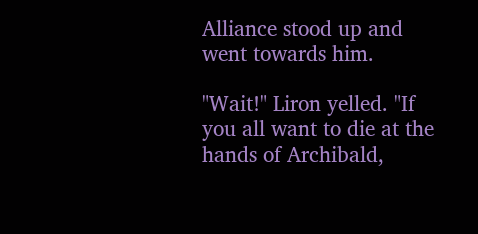Alliance stood up and went towards him.

"Wait!" Liron yelled. "If you all want to die at the hands of Archibald,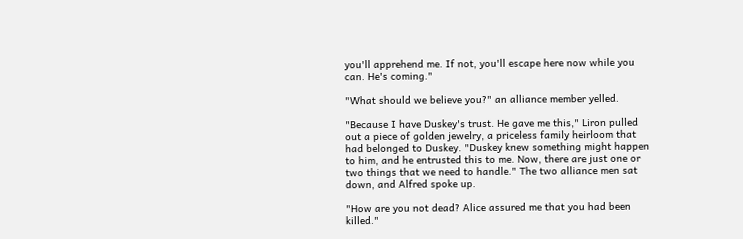you'll apprehend me. If not, you'll escape here now while you can. He's coming."

"What should we believe you?" an alliance member yelled.

"Because I have Duskey's trust. He gave me this," Liron pulled out a piece of golden jewelry, a priceless family heirloom that had belonged to Duskey. "Duskey knew something might happen to him, and he entrusted this to me. Now, there are just one or two things that we need to handle." The two alliance men sat down, and Alfred spoke up.

"How are you not dead? Alice assured me that you had been killed."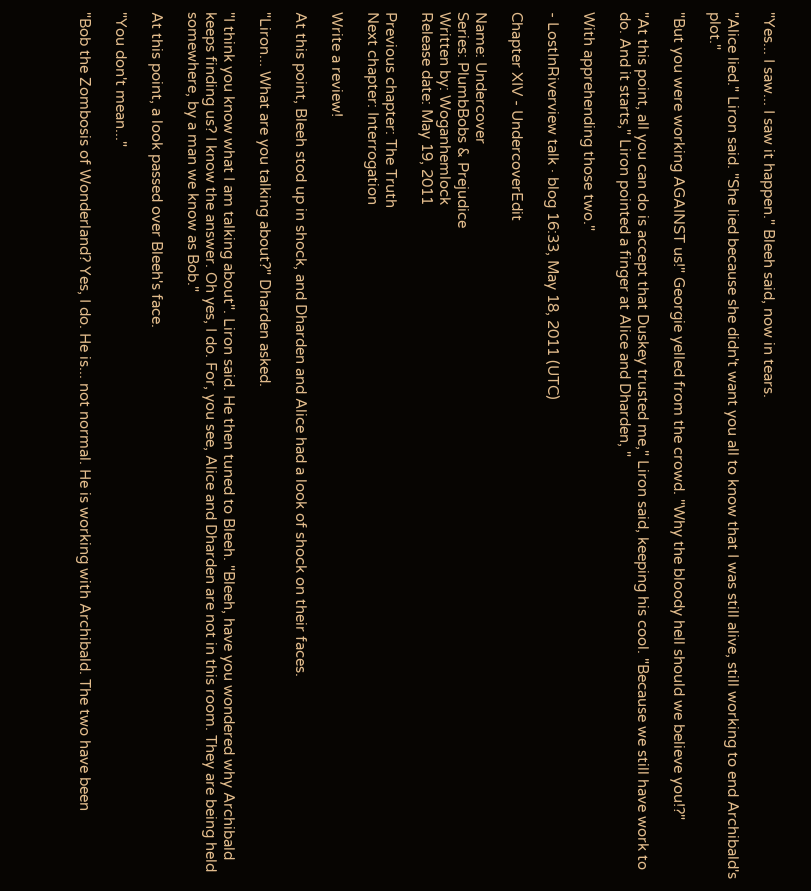"Yes... I saw... I saw it happen." Bleeh said, now in tears.

"Alice lied." Liron said. "She lied because she didn't want you all to know that I was still alive, still working to end Archibald's plot."

"But you were working AGAINST us!" Georgie yelled from the crowd. "Why the bloody hell should we believe you!?"

"At this point, all you can do is accept that Duskey trusted me," Liron said, keeping his cool. "Because we still have work to do. And it starts," Liron pointed a finger at Alice and Dharden, "

With apprehending those two."

- LostInRiverview talk · blog 16:33, May 18, 2011 (UTC)

Chapter XIV - UndercoverEdit

Name: Undercover
Series: PlumbBobs & Prejudice
Written by: Woganhemlock
Release date: May 19, 2011

Previous chapter: The Truth
Next chapter: Interrogation

Write a review!

At this point, Bleeh stod up in shock, and Dharden and Alice had a look of shock on their faces.

"Liron... What are you talking about?" Dharden asked.

"I think you know what I am talking about". Liron said. He then tuned to Bleeh. "Bleeh, have you wondered why Archibald keeps finding us? I know the answer. Oh yes, I do. For, you see, Alice and Dharden are not in this room. They are being held somewhere, by a man we know as Bob."

At this point, a look passed over Bleeh's face.

"You don't mean..."

"Bob the Zombosis of Wonderland? Yes, I do. He is... not normal. He is working with Archibald. The two have been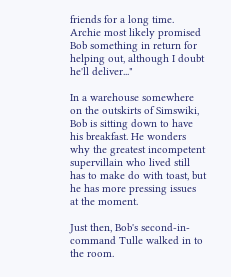friends for a long time. Archie most likely promised Bob something in return for helping out, although I doubt he'll deliver..."

In a warehouse somewhere on the outskirts of Simswiki, Bob is sitting down to have his breakfast. He wonders why the greatest incompetent supervillain who lived still has to make do with toast, but he has more pressing issues at the moment.

Just then, Bob's second-in-command Tulle walked in to the room.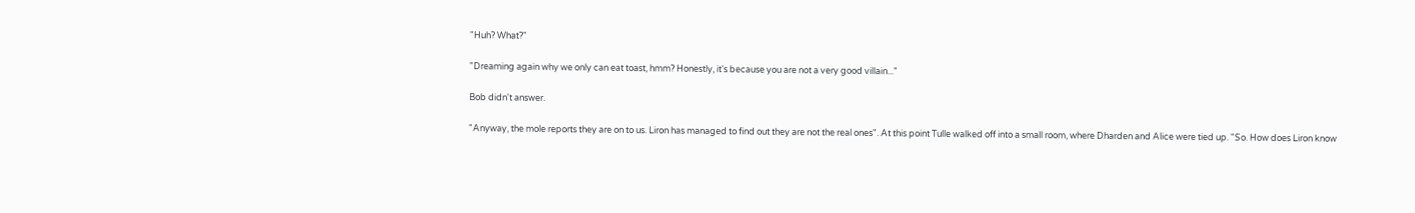"Huh? What?"

"Dreaming again why we only can eat toast, hmm? Honestly, it's because you are not a very good villain..."

Bob didn't answer.

"Anyway, the mole reports they are on to us. Liron has managed to find out they are not the real ones". At this point Tulle walked off into a small room, where Dharden and Alice were tied up. "So. How does Liron know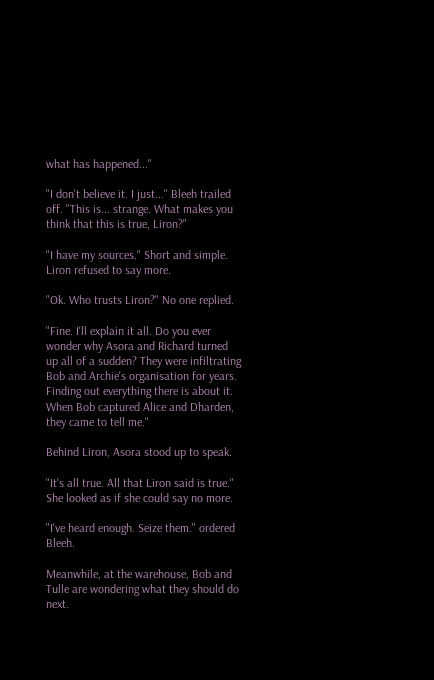what has happened..."

"I don't believe it. I just..." Bleeh trailed off. "This is... strange. What makes you think that this is true, Liron?"

"I have my sources." Short and simple. Liron refused to say more.

"Ok. Who trusts Liron?" No one replied.

"Fine. I'll explain it all. Do you ever wonder why Asora and Richard turned up all of a sudden? They were infiltrating Bob and Archie's organisation for years. Finding out everything there is about it. When Bob captured Alice and Dharden, they came to tell me."

Behind Liron, Asora stood up to speak.

"It's all true. All that Liron said is true." She looked as if she could say no more.

"I've heard enough. Seize them." ordered Bleeh.

Meanwhile, at the warehouse, Bob and Tulle are wondering what they should do next.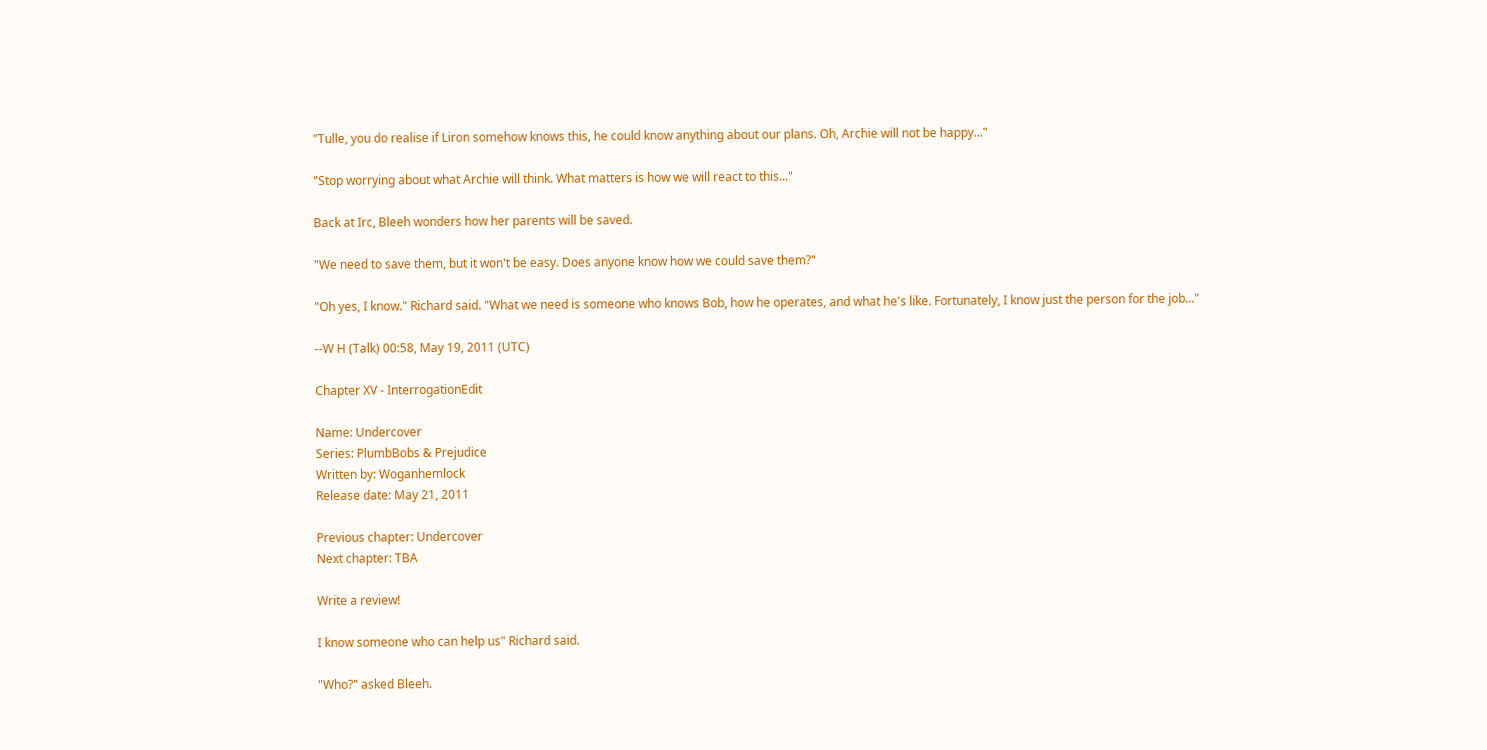"Tulle, you do realise if Liron somehow knows this, he could know anything about our plans. Oh, Archie will not be happy..."

"Stop worrying about what Archie will think. What matters is how we will react to this..."

Back at Irc, Bleeh wonders how her parents will be saved.

"We need to save them, but it won't be easy. Does anyone know how we could save them?"

"Oh yes, I know." Richard said. "What we need is someone who knows Bob, how he operates, and what he's like. Fortunately, I know just the person for the job..."

--W H (Talk) 00:58, May 19, 2011 (UTC)

Chapter XV - InterrogationEdit

Name: Undercover
Series: PlumbBobs & Prejudice
Written by: Woganhemlock
Release date: May 21, 2011

Previous chapter: Undercover
Next chapter: TBA

Write a review!

I know someone who can help us" Richard said.

"Who?" asked Bleeh.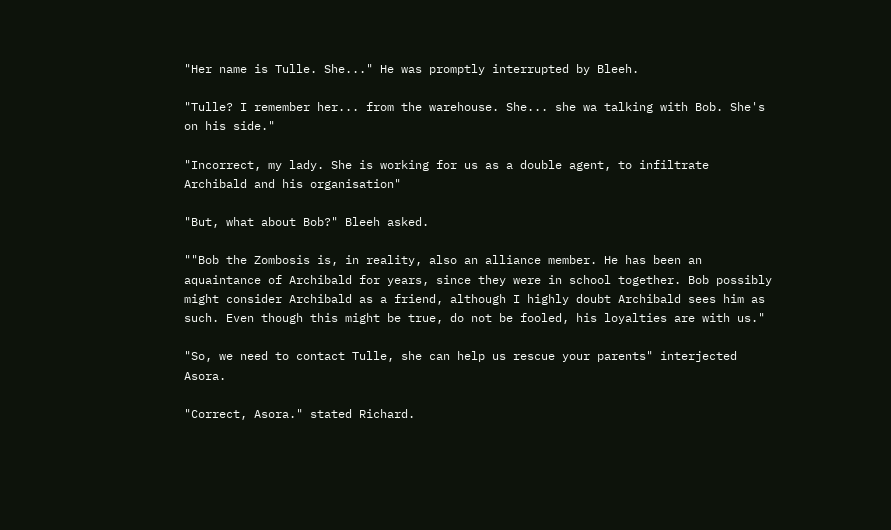"Her name is Tulle. She..." He was promptly interrupted by Bleeh.

"Tulle? I remember her... from the warehouse. She... she wa talking with Bob. She's on his side."

"Incorrect, my lady. She is working for us as a double agent, to infiltrate Archibald and his organisation"

"But, what about Bob?" Bleeh asked.

""Bob the Zombosis is, in reality, also an alliance member. He has been an aquaintance of Archibald for years, since they were in school together. Bob possibly might consider Archibald as a friend, although I highly doubt Archibald sees him as such. Even though this might be true, do not be fooled, his loyalties are with us."

"So, we need to contact Tulle, she can help us rescue your parents" interjected Asora.

"Correct, Asora." stated Richard.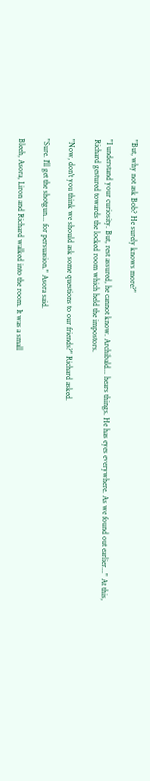"But, why not ask Bob? He surely knows more?"

"I understand your curiosity. But, rest assured, he cannot know. Archibald... hears things. He has eyes everywhere. As we found out earlier..." At this, Richard gestured towards the locked room which held the impostors.

"Now, don't you think we should ask some questions to our friends?" Richard asked.

"Sure. I'll get the shotgun... for persuasion." Asora said.

Bleeh, Asora, Liron and Richard walked into the room. It was a small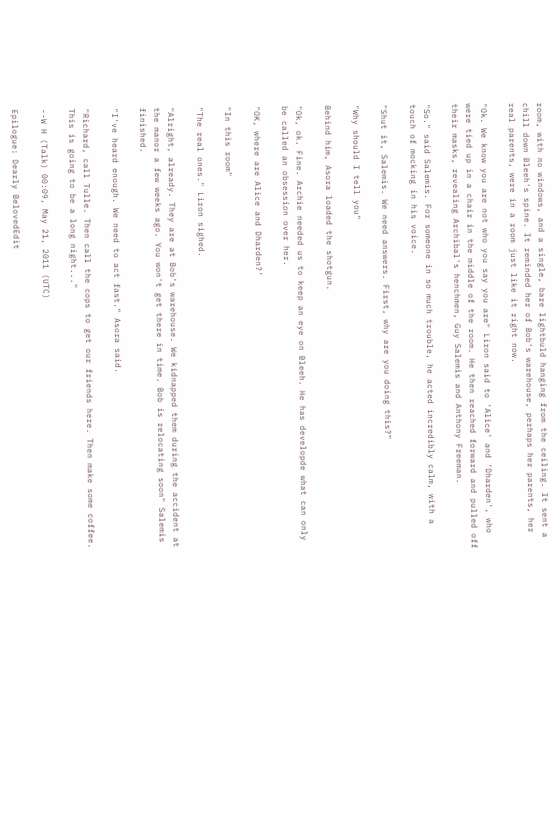room, with no windows, and a single, bare lightbuld hanging from the ceiling. It sent a chill down Bleeh's spine. It reminded her of Bob's warehouse, perhaps her parents, her real parents, were in a room just like it right now.

"Ok. We know you are not who you say you are" Liron said to 'Alice' and 'Dharden', who were tied up in a chair in the middle of the room. He then reached forward and pulled off their masks, revealing Archibal's henchmen, Guy Salemis and Anthony Freeman.

"So." said Salemis. For someone in so much trouble, he acted incredibly calm, with a touch of mocking in his voice.

"Shut it, Salemis. We need answers. First, why are you doing this?"

"Why should I tell you"

Behind him, Asora loaded the shotgun.

"Ok, ok. Fine. Archie needed us to keep an eye on Bleeh. He has developde what can only be called an obsession over her.

"OK, where are Alice and Dharden?'

"In this room"

"The real ones." Liron sighed.

"Alright, already. They are at Bob's warehouse. We kidnapped them during the accident at the manor a few weeks ago. You won't get there in time. Bob is relocating soon" Salemis finished.

"I've heard enough. We need to act fast." Asora said.

"Richard, call Tulle. Then call the cops to get our friends here. Then make some coffee. This is going to be a long night..."

--W H (Talk) 00:09, May 21, 2011 (UTC)

Epilogue: Dearly BelovedEdit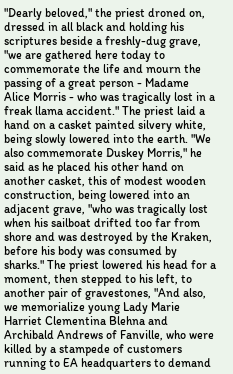"Dearly beloved," the priest droned on, dressed in all black and holding his scriptures beside a freshly-dug grave, "we are gathered here today to commemorate the life and mourn the passing of a great person - Madame Alice Morris - who was tragically lost in a freak llama accident." The priest laid a hand on a casket painted silvery white, being slowly lowered into the earth. "We also commemorate Duskey Morris," he said as he placed his other hand on another casket, this of modest wooden construction, being lowered into an adjacent grave, "who was tragically lost when his sailboat drifted too far from shore and was destroyed by the Kraken, before his body was consumed by sharks." The priest lowered his head for a moment, then stepped to his left, to another pair of gravestones, "And also, we memorialize young Lady Marie Harriet Clementina Blehna and Archibald Andrews of Fanville, who were killed by a stampede of customers running to EA headquarters to demand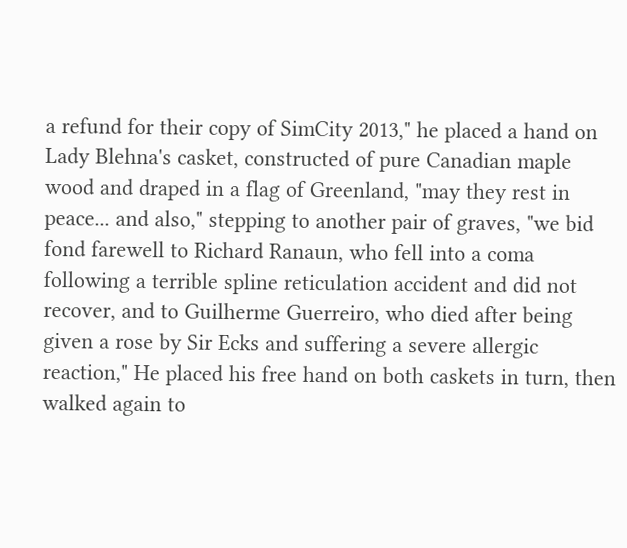a refund for their copy of SimCity 2013," he placed a hand on Lady Blehna's casket, constructed of pure Canadian maple wood and draped in a flag of Greenland, "may they rest in peace... and also," stepping to another pair of graves, "we bid fond farewell to Richard Ranaun, who fell into a coma following a terrible spline reticulation accident and did not recover, and to Guilherme Guerreiro, who died after being given a rose by Sir Ecks and suffering a severe allergic reaction," He placed his free hand on both caskets in turn, then walked again to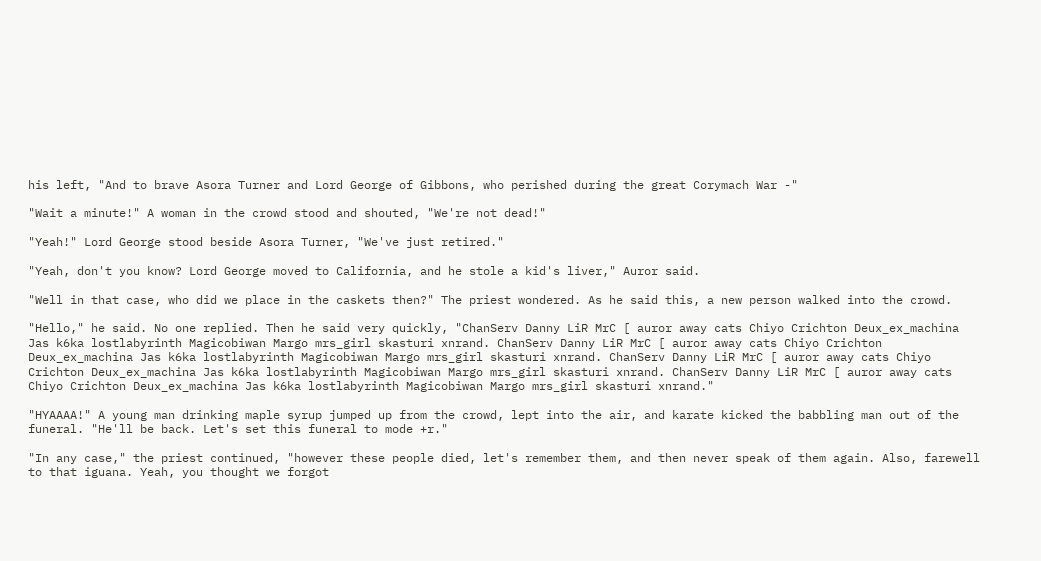his left, "And to brave Asora Turner and Lord George of Gibbons, who perished during the great Corymach War -"

"Wait a minute!" A woman in the crowd stood and shouted, "We're not dead!"

"Yeah!" Lord George stood beside Asora Turner, "We've just retired."

"Yeah, don't you know? Lord George moved to California, and he stole a kid's liver," Auror said.

"Well in that case, who did we place in the caskets then?" The priest wondered. As he said this, a new person walked into the crowd.

"Hello," he said. No one replied. Then he said very quickly, "ChanServ Danny LiR MrC [ auror away cats Chiyo Crichton Deux_ex_machina Jas k6ka lostlabyrinth Magicobiwan Margo mrs_girl skasturi xnrand. ChanServ Danny LiR MrC [ auror away cats Chiyo Crichton Deux_ex_machina Jas k6ka lostlabyrinth Magicobiwan Margo mrs_girl skasturi xnrand. ChanServ Danny LiR MrC [ auror away cats Chiyo Crichton Deux_ex_machina Jas k6ka lostlabyrinth Magicobiwan Margo mrs_girl skasturi xnrand. ChanServ Danny LiR MrC [ auror away cats Chiyo Crichton Deux_ex_machina Jas k6ka lostlabyrinth Magicobiwan Margo mrs_girl skasturi xnrand."

"HYAAAA!" A young man drinking maple syrup jumped up from the crowd, lept into the air, and karate kicked the babbling man out of the funeral. "He'll be back. Let's set this funeral to mode +r."

"In any case," the priest continued, "however these people died, let's remember them, and then never speak of them again. Also, farewell to that iguana. Yeah, you thought we forgot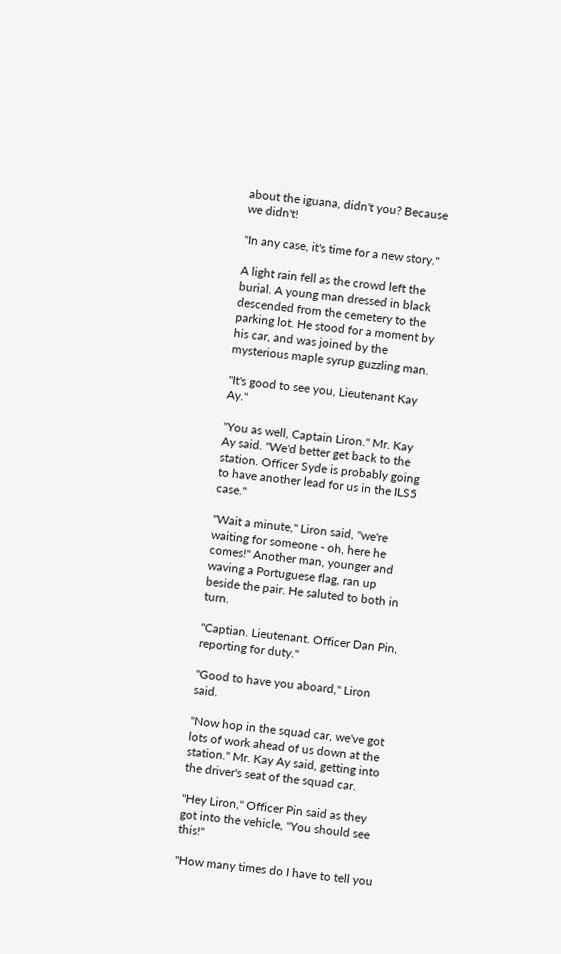about the iguana, didn't you? Because we didn't!

"In any case, it's time for a new story."

A light rain fell as the crowd left the burial. A young man dressed in black descended from the cemetery to the parking lot. He stood for a moment by his car, and was joined by the mysterious maple syrup guzzling man.

"It's good to see you, Lieutenant Kay Ay."

"You as well, Captain Liron." Mr. Kay Ay said. "We'd better get back to the station. Officer Syde is probably going to have another lead for us in the ILS5 case."

"Wait a minute," Liron said, "we're waiting for someone - oh, here he comes!" Another man, younger and waving a Portuguese flag, ran up beside the pair. He saluted to both in turn.

"Captian. Lieutenant. Officer Dan Pin, reporting for duty."

"Good to have you aboard," Liron said.

"Now hop in the squad car, we've got lots of work ahead of us down at the station." Mr. Kay Ay said, getting into the driver's seat of the squad car.

"Hey Liron," Officer Pin said as they got into the vehicle, "You should see this!"

"How many times do I have to tell you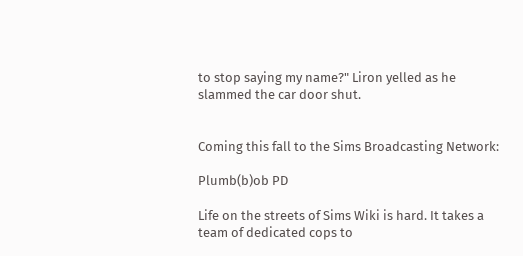to stop saying my name?" Liron yelled as he slammed the car door shut.


Coming this fall to the Sims Broadcasting Network:

Plumb(b)ob PD

Life on the streets of Sims Wiki is hard. It takes a team of dedicated cops to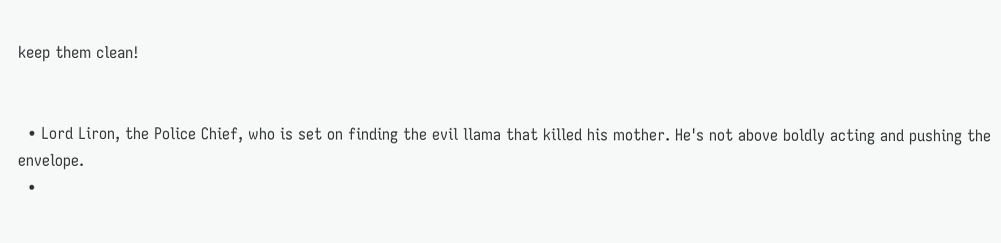keep them clean!


  • Lord Liron, the Police Chief, who is set on finding the evil llama that killed his mother. He's not above boldly acting and pushing the envelope.
  •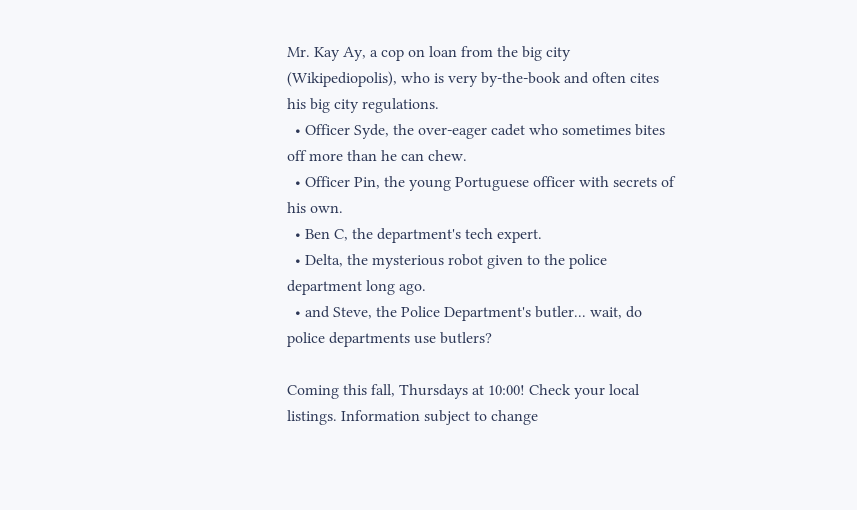Mr. Kay Ay, a cop on loan from the big city (Wikipediopolis), who is very by-the-book and often cites his big city regulations.
  • Officer Syde, the over-eager cadet who sometimes bites off more than he can chew.
  • Officer Pin, the young Portuguese officer with secrets of his own.
  • Ben C, the department's tech expert.
  • Delta, the mysterious robot given to the police department long ago.
  • and Steve, the Police Department's butler... wait, do police departments use butlers?

Coming this fall, Thursdays at 10:00! Check your local listings. Information subject to change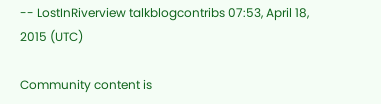-- LostInRiverview talkblogcontribs 07:53, April 18, 2015 (UTC)

Community content is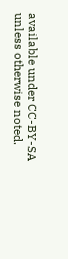available under CC-BY-SA unless otherwise noted.